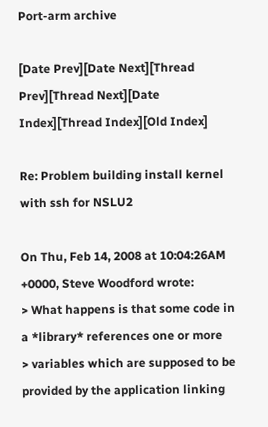Port-arm archive

[Date Prev][Date Next][Thread Prev][Thread Next][Date Index][Thread Index][Old Index]

Re: Problem building install kernel with ssh for NSLU2

On Thu, Feb 14, 2008 at 10:04:26AM +0000, Steve Woodford wrote:
> What happens is that some code in a *library* references one or more
> variables which are supposed to be provided by the application linking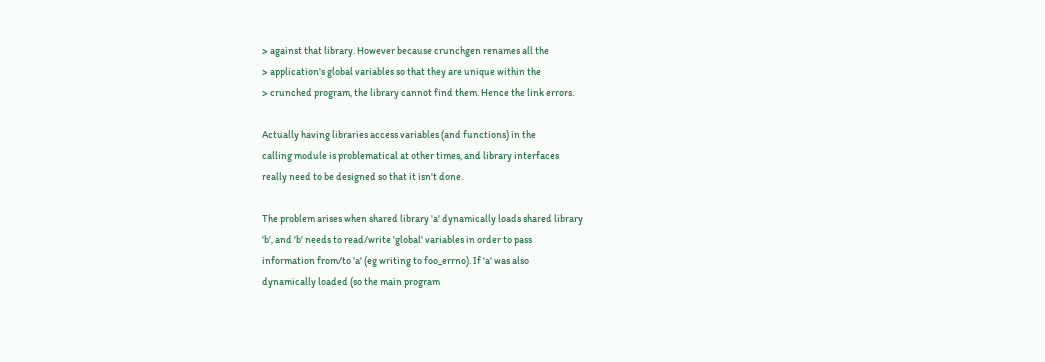> against that library. However because crunchgen renames all the
> application's global variables so that they are unique within the
> crunched program, the library cannot find them. Hence the link errors.

Actually having libraries access variables (and functions) in the
calling module is problematical at other times, and library interfaces
really need to be designed so that it isn't done.

The problem arises when shared library 'a' dynamically loads shared library
'b', and 'b' needs to read/write 'global' variables in order to pass
information from/to 'a' (eg writing to foo_errno). If 'a' was also
dynamically loaded (so the main program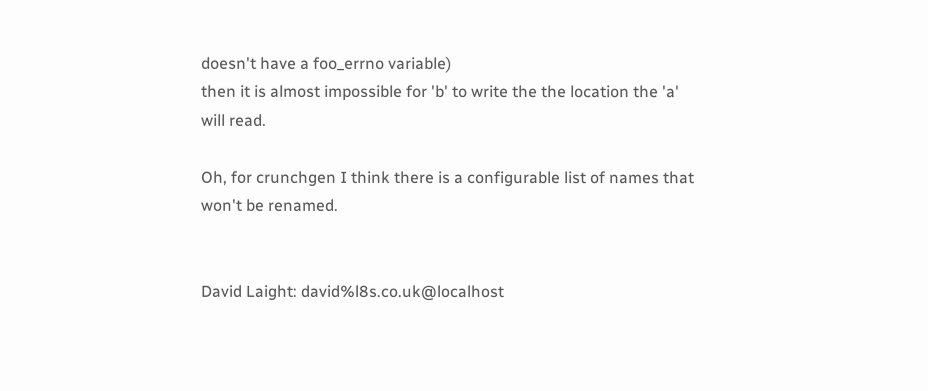doesn't have a foo_errno variable)
then it is almost impossible for 'b' to write the the location the 'a'
will read.

Oh, for crunchgen I think there is a configurable list of names that
won't be renamed.


David Laight: david%l8s.co.uk@localhost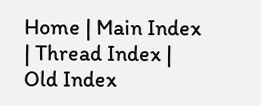Home | Main Index | Thread Index | Old Index